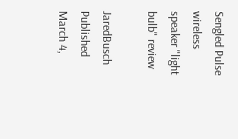Sengled Pulse wireless speaker "light bulb" review

JaredBusch Published March 4,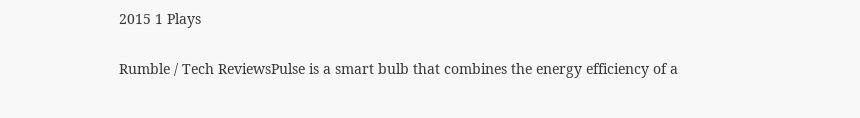2015 1 Plays

Rumble / Tech ReviewsPulse is a smart bulb that combines the energy efficiency of a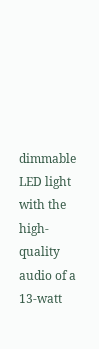dimmable LED light with the high-quality audio of a 13-watt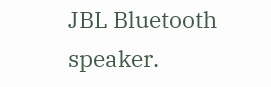JBL Bluetooth speaker.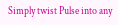Simply twist Pulse into any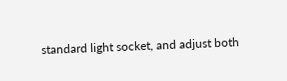standard light socket, and adjust both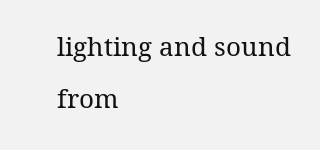lighting and sound from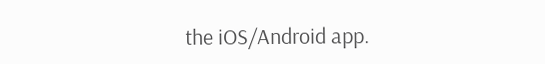the iOS/Android app.